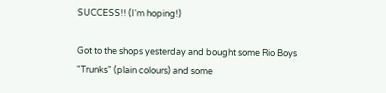SUCCESS!! (I'm hoping!)

Got to the shops yesterday and bought some Rio Boys "Trunks" (plain colours) and some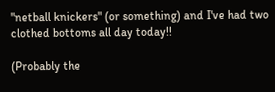"netball knickers" (or something) and I've had two clothed bottoms all day today!!

(Probably the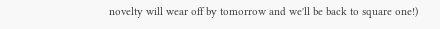novelty will wear off by tomorrow and we'll be back to square one!)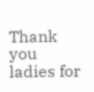Thank you ladies for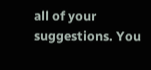all of your suggestions. You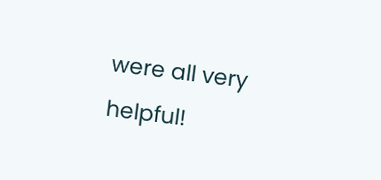were all very helpful!